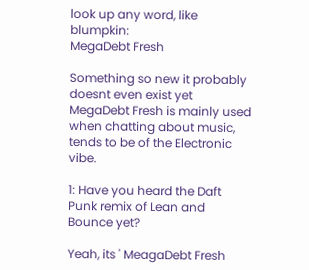look up any word, like blumpkin:
MegaDebt Fresh

Something so new it probably doesnt even exist yet
MegaDebt Fresh is mainly used when chatting about music, tends to be of the Electronic vibe.

1: Have you heard the Daft Punk remix of Lean and Bounce yet?

Yeah, its ' MeagaDebt Fresh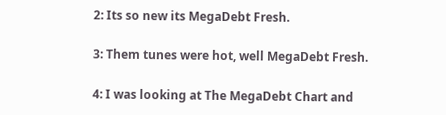2: Its so new its MegaDebt Fresh.

3: Them tunes were hot, well MegaDebt Fresh.

4: I was looking at The MegaDebt Chart and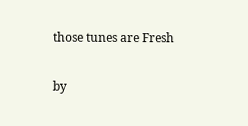those tunes are Fresh

by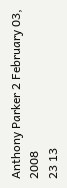Anthony Parker 2 February 03, 2008
23 13